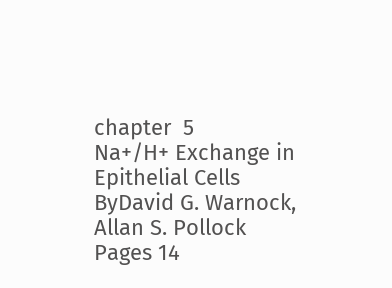chapter  5
Na+/H+ Exchange in Epithelial Cells
ByDavid G. Warnock, Allan S. Pollock
Pages 14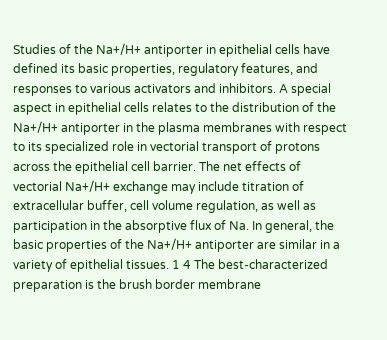Studies of the Na+/H+ antiporter in epithelial cells have defined its basic properties, regulatory features, and responses to various activators and inhibitors. A special aspect in epithelial cells relates to the distribution of the Na+/H+ antiporter in the plasma membranes with respect to its specialized role in vectorial transport of protons across the epithelial cell barrier. The net effects of vectorial Na+/H+ exchange may include titration of extracellular buffer, cell volume regulation, as well as participation in the absorptive flux of Na. In general, the basic properties of the Na+/H+ antiporter are similar in a variety of epithelial tissues. 1 4 The best-characterized preparation is the brush border membrane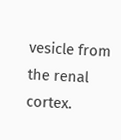vesicle from the renal cortex.